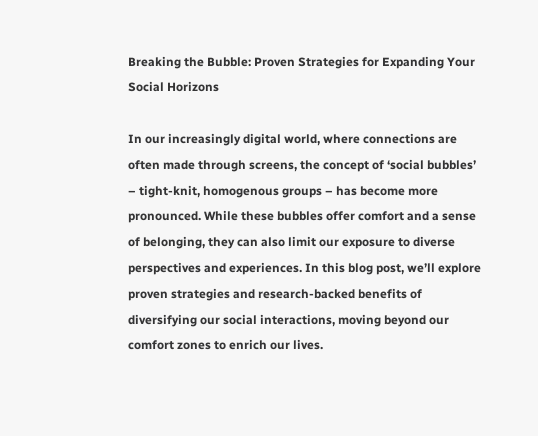Breaking the Bubble: Proven Strategies for Expanding Your Social Horizons

In our increasingly digital world, where connections are often made through screens, the concept of ‘social bubbles’ – tight-knit, homogenous groups – has become more pronounced. While these bubbles offer comfort and a sense of belonging, they can also limit our exposure to diverse perspectives and experiences. In this blog post, we’ll explore proven strategies and research-backed benefits of diversifying our social interactions, moving beyond our comfort zones to enrich our lives.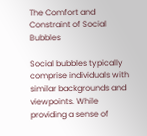The Comfort and Constraint of Social Bubbles

Social bubbles typically comprise individuals with similar backgrounds and viewpoints. While providing a sense of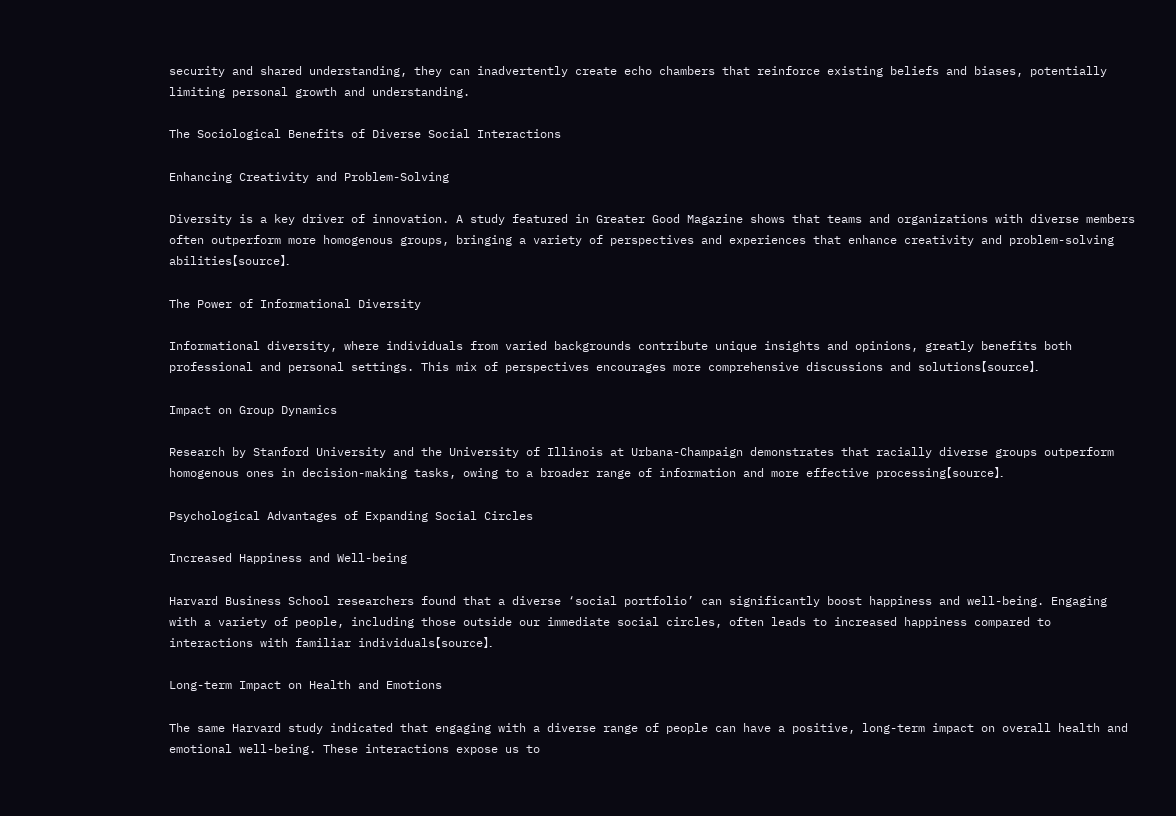security and shared understanding, they can inadvertently create echo chambers that reinforce existing beliefs and biases, potentially limiting personal growth and understanding.

The Sociological Benefits of Diverse Social Interactions

Enhancing Creativity and Problem-Solving

Diversity is a key driver of innovation. A study featured in Greater Good Magazine shows that teams and organizations with diverse members often outperform more homogenous groups, bringing a variety of perspectives and experiences that enhance creativity and problem-solving abilities【source】.

The Power of Informational Diversity

Informational diversity, where individuals from varied backgrounds contribute unique insights and opinions, greatly benefits both professional and personal settings. This mix of perspectives encourages more comprehensive discussions and solutions【source】.

Impact on Group Dynamics

Research by Stanford University and the University of Illinois at Urbana-Champaign demonstrates that racially diverse groups outperform homogenous ones in decision-making tasks, owing to a broader range of information and more effective processing【source】.

Psychological Advantages of Expanding Social Circles

Increased Happiness and Well-being

Harvard Business School researchers found that a diverse ‘social portfolio’ can significantly boost happiness and well-being. Engaging with a variety of people, including those outside our immediate social circles, often leads to increased happiness compared to interactions with familiar individuals【source】.

Long-term Impact on Health and Emotions

The same Harvard study indicated that engaging with a diverse range of people can have a positive, long-term impact on overall health and emotional well-being. These interactions expose us to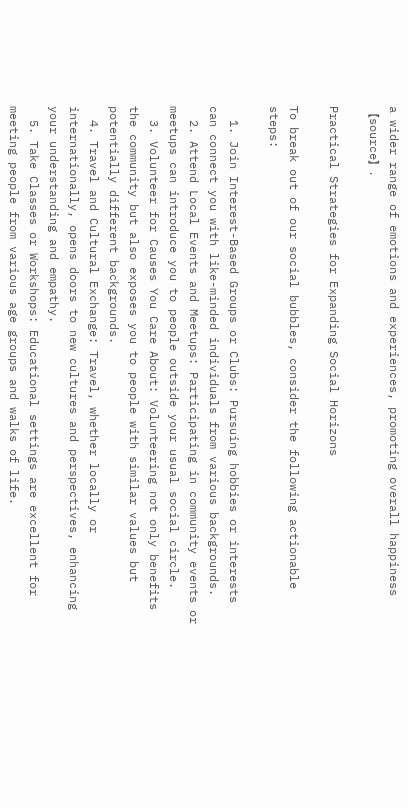a wider range of emotions and experiences, promoting overall happiness【source】.

Practical Strategies for Expanding Social Horizons

To break out of our social bubbles, consider the following actionable steps:

  1. Join Interest-Based Groups or Clubs: Pursuing hobbies or interests can connect you with like-minded individuals from various backgrounds.
  2. Attend Local Events and Meetups: Participating in community events or meetups can introduce you to people outside your usual social circle.
  3. Volunteer for Causes You Care About: Volunteering not only benefits the community but also exposes you to people with similar values but potentially different backgrounds.
  4. Travel and Cultural Exchange: Travel, whether locally or internationally, opens doors to new cultures and perspectives, enhancing your understanding and empathy.
  5. Take Classes or Workshops: Educational settings are excellent for meeting people from various age groups and walks of life.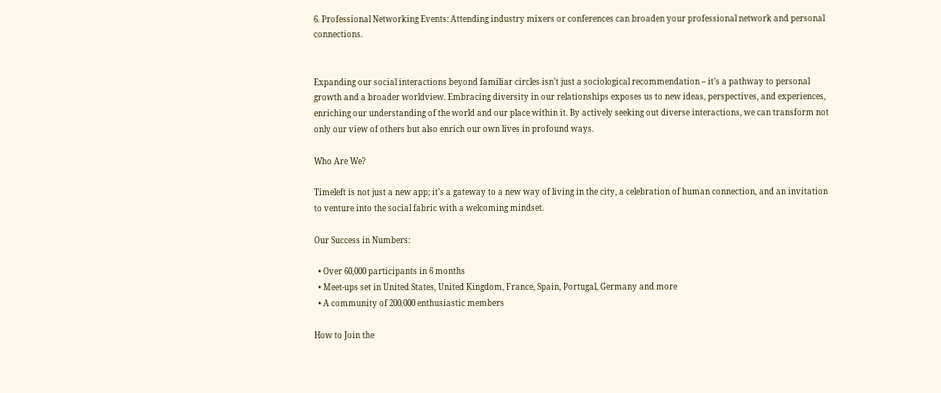6. Professional Networking Events: Attending industry mixers or conferences can broaden your professional network and personal connections.


Expanding our social interactions beyond familiar circles isn’t just a sociological recommendation – it’s a pathway to personal growth and a broader worldview. Embracing diversity in our relationships exposes us to new ideas, perspectives, and experiences, enriching our understanding of the world and our place within it. By actively seeking out diverse interactions, we can transform not only our view of others but also enrich our own lives in profound ways.

Who Are We?

Timeleft is not just a new app; it’s a gateway to a new way of living in the city, a celebration of human connection, and an invitation to venture into the social fabric with a welcoming mindset.

Our Success in Numbers:

  • Over 60,000 participants in 6 months
  • Meet-ups set in United States, United Kingdom, France, Spain, Portugal, Germany and more
  • A community of 200.000 enthusiastic members

How to Join the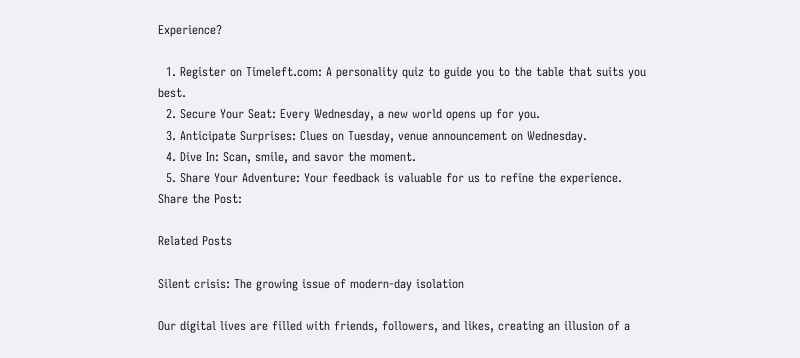Experience?

  1. Register on Timeleft.com: A personality quiz to guide you to the table that suits you best.
  2. Secure Your Seat: Every Wednesday, a new world opens up for you.
  3. Anticipate Surprises: Clues on Tuesday, venue announcement on Wednesday.
  4. Dive In: Scan, smile, and savor the moment.
  5. Share Your Adventure: Your feedback is valuable for us to refine the experience.
Share the Post:

Related Posts

Silent crisis: The growing issue of modern-day isolation

Our digital lives are filled with friends, followers, and likes, creating an illusion of a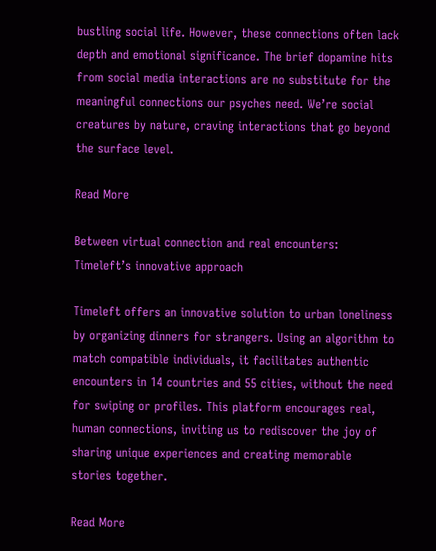bustling social life. However, these connections often lack depth and emotional significance. The brief dopamine hits from social media interactions are no substitute for the meaningful connections our psyches need. We’re social creatures by nature, craving interactions that go beyond the surface level.

Read More

Between virtual connection and real encounters: Timeleft’s innovative approach

Timeleft offers an innovative solution to urban loneliness by organizing dinners for strangers. Using an algorithm to match compatible individuals, it facilitates authentic encounters in 14 countries and 55 cities, without the need for swiping or profiles. This platform encourages real, human connections, inviting us to rediscover the joy of sharing unique experiences and creating memorable stories together.

Read More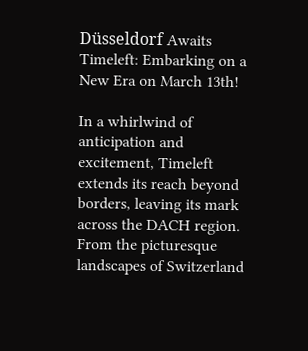Düsseldorf Awaits Timeleft: Embarking on a New Era on March 13th!

In a whirlwind of anticipation and excitement, Timeleft extends its reach beyond borders, leaving its mark across the DACH region. From the picturesque landscapes of Switzerland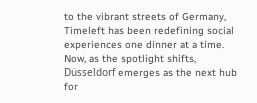to the vibrant streets of Germany, Timeleft has been redefining social experiences one dinner at a time. Now, as the spotlight shifts, Düsseldorf emerges as the next hub for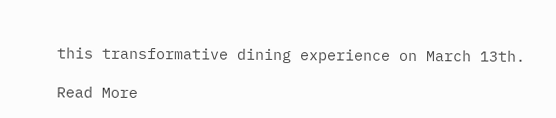this transformative dining experience on March 13th.

Read More